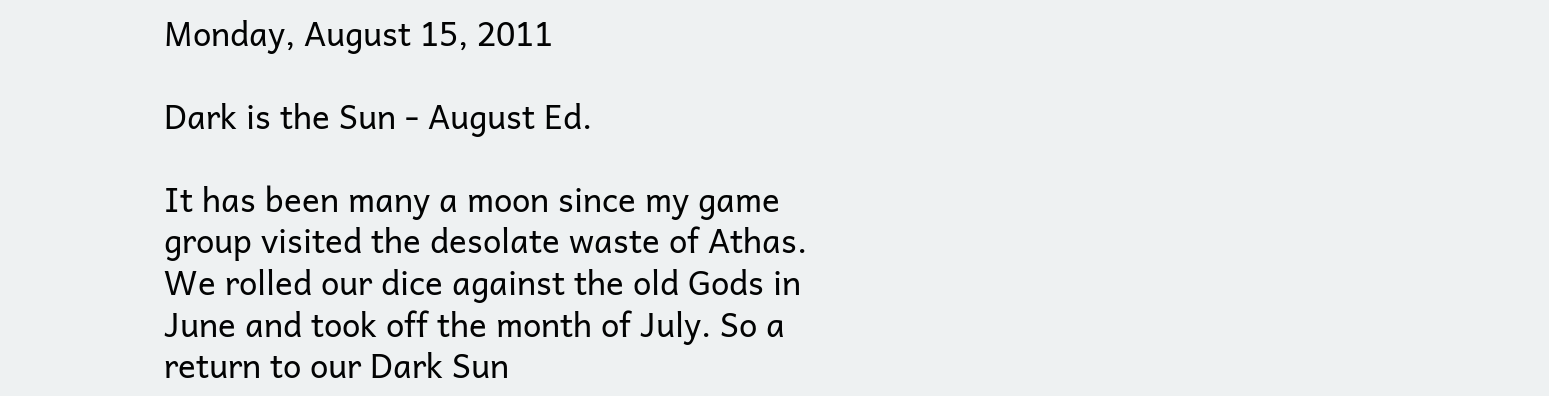Monday, August 15, 2011

Dark is the Sun - August Ed.

It has been many a moon since my game group visited the desolate waste of Athas. We rolled our dice against the old Gods in June and took off the month of July. So a return to our Dark Sun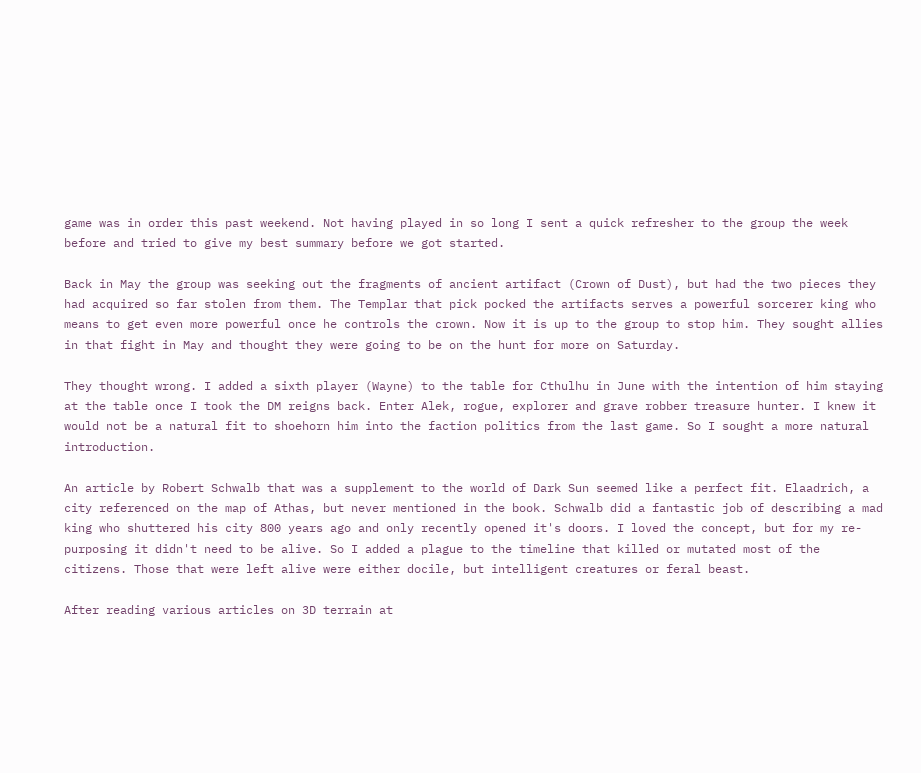game was in order this past weekend. Not having played in so long I sent a quick refresher to the group the week before and tried to give my best summary before we got started.

Back in May the group was seeking out the fragments of ancient artifact (Crown of Dust), but had the two pieces they had acquired so far stolen from them. The Templar that pick pocked the artifacts serves a powerful sorcerer king who means to get even more powerful once he controls the crown. Now it is up to the group to stop him. They sought allies in that fight in May and thought they were going to be on the hunt for more on Saturday.

They thought wrong. I added a sixth player (Wayne) to the table for Cthulhu in June with the intention of him staying at the table once I took the DM reigns back. Enter Alek, rogue, explorer and grave robber treasure hunter. I knew it would not be a natural fit to shoehorn him into the faction politics from the last game. So I sought a more natural introduction.

An article by Robert Schwalb that was a supplement to the world of Dark Sun seemed like a perfect fit. Elaadrich, a city referenced on the map of Athas, but never mentioned in the book. Schwalb did a fantastic job of describing a mad king who shuttered his city 800 years ago and only recently opened it's doors. I loved the concept, but for my re-purposing it didn't need to be alive. So I added a plague to the timeline that killed or mutated most of the citizens. Those that were left alive were either docile, but intelligent creatures or feral beast.

After reading various articles on 3D terrain at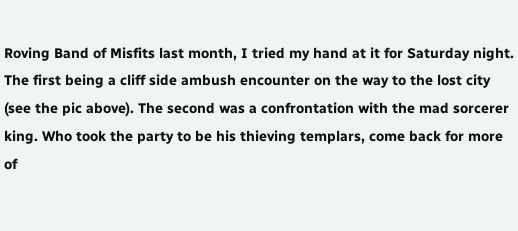Roving Band of Misfits last month, I tried my hand at it for Saturday night. The first being a cliff side ambush encounter on the way to the lost city (see the pic above). The second was a confrontation with the mad sorcerer king. Who took the party to be his thieving templars, come back for more of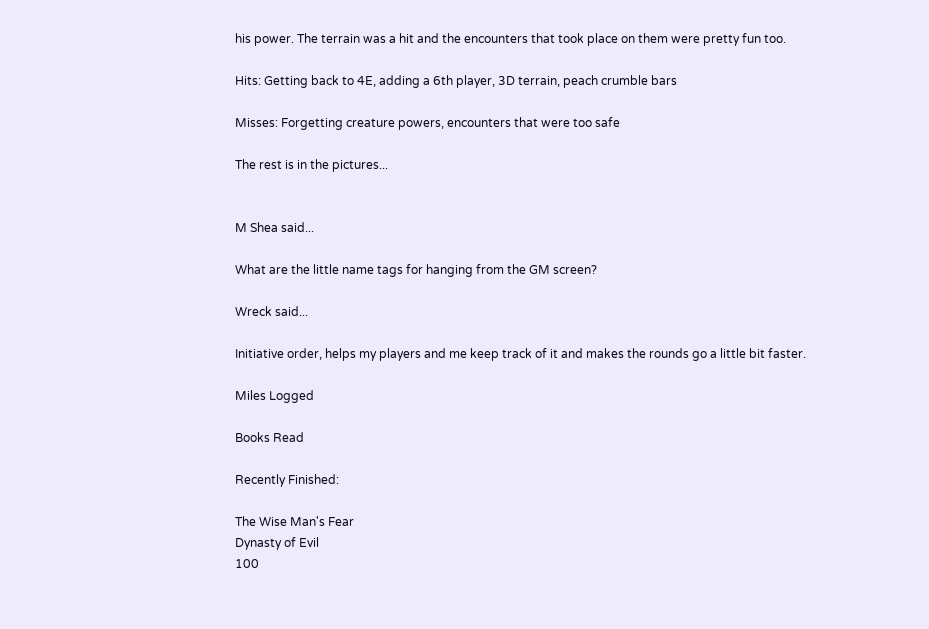his power. The terrain was a hit and the encounters that took place on them were pretty fun too.

Hits: Getting back to 4E, adding a 6th player, 3D terrain, peach crumble bars

Misses: Forgetting creature powers, encounters that were too safe

The rest is in the pictures...


M Shea said...

What are the little name tags for hanging from the GM screen?

Wreck said...

Initiative order, helps my players and me keep track of it and makes the rounds go a little bit faster.

Miles Logged

Books Read

Recently Finished:

The Wise Man's Fear
Dynasty of Evil
100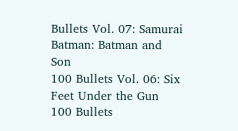Bullets Vol. 07: Samurai
Batman: Batman and Son
100 Bullets Vol. 06: Six Feet Under the Gun
100 Bullets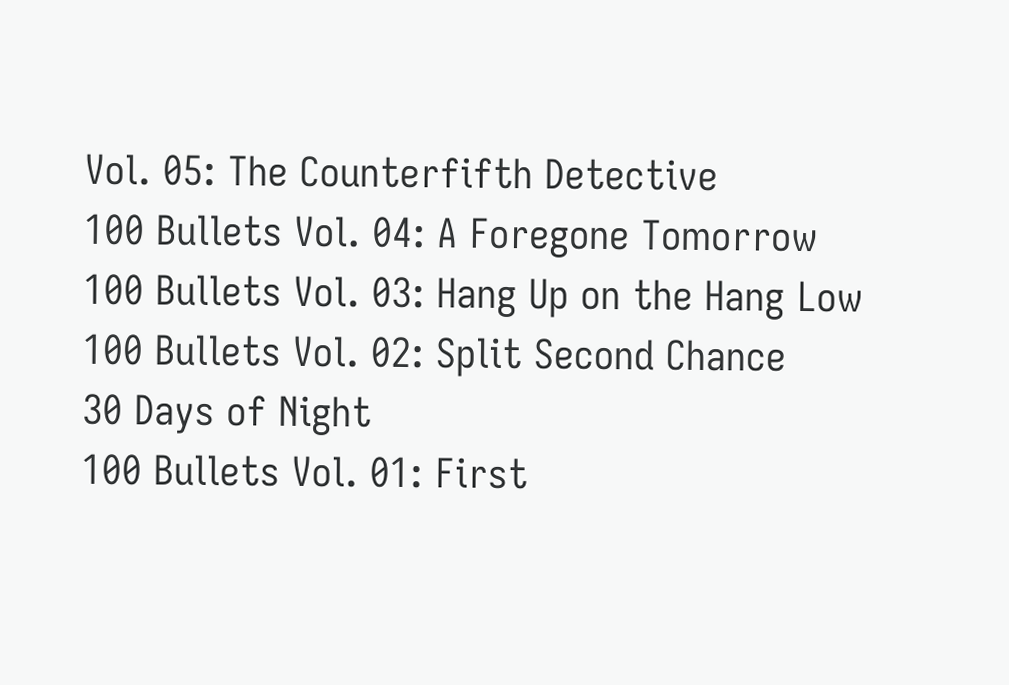Vol. 05: The Counterfifth Detective
100 Bullets Vol. 04: A Foregone Tomorrow
100 Bullets Vol. 03: Hang Up on the Hang Low
100 Bullets Vol. 02: Split Second Chance
30 Days of Night
100 Bullets Vol. 01: First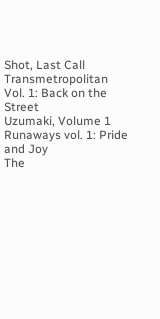Shot, Last Call
Transmetropolitan Vol. 1: Back on the Street
Uzumaki, Volume 1
Runaways vol. 1: Pride and Joy
The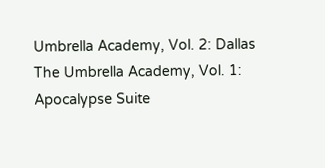Umbrella Academy, Vol. 2: Dallas
The Umbrella Academy, Vol. 1: Apocalypse Suite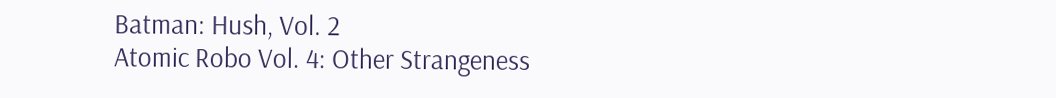Batman: Hush, Vol. 2
Atomic Robo Vol. 4: Other Strangeness